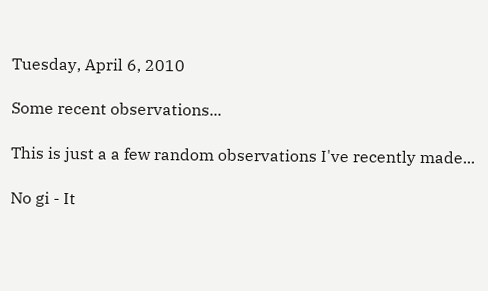Tuesday, April 6, 2010

Some recent observations...

This is just a a few random observations I've recently made...

No gi - It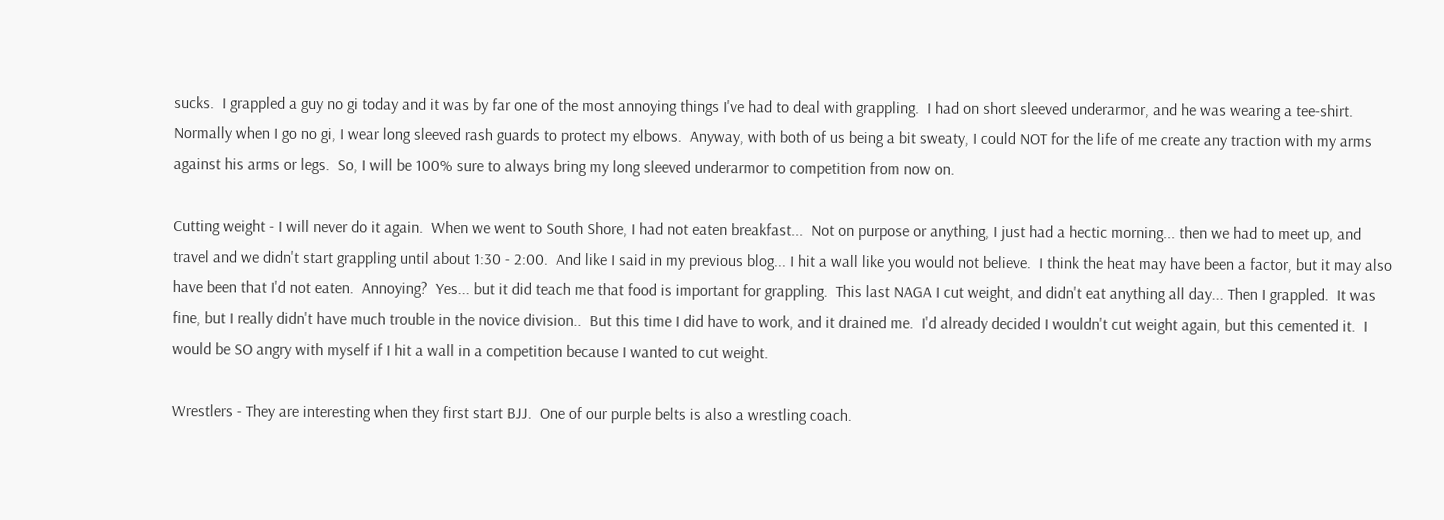sucks.  I grappled a guy no gi today and it was by far one of the most annoying things I've had to deal with grappling.  I had on short sleeved underarmor, and he was wearing a tee-shirt.  Normally when I go no gi, I wear long sleeved rash guards to protect my elbows.  Anyway, with both of us being a bit sweaty, I could NOT for the life of me create any traction with my arms against his arms or legs.  So, I will be 100% sure to always bring my long sleeved underarmor to competition from now on.

Cutting weight - I will never do it again.  When we went to South Shore, I had not eaten breakfast...  Not on purpose or anything, I just had a hectic morning... then we had to meet up, and travel and we didn't start grappling until about 1:30 - 2:00.  And like I said in my previous blog... I hit a wall like you would not believe.  I think the heat may have been a factor, but it may also have been that I'd not eaten.  Annoying?  Yes... but it did teach me that food is important for grappling.  This last NAGA I cut weight, and didn't eat anything all day... Then I grappled.  It was fine, but I really didn't have much trouble in the novice division..  But this time I did have to work, and it drained me.  I'd already decided I wouldn't cut weight again, but this cemented it.  I would be SO angry with myself if I hit a wall in a competition because I wanted to cut weight.

Wrestlers - They are interesting when they first start BJJ.  One of our purple belts is also a wrestling coach.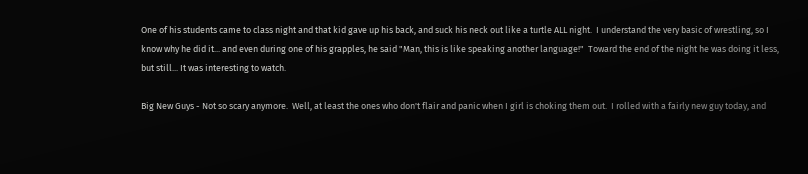One of his students came to class night and that kid gave up his back, and suck his neck out like a turtle ALL night.  I understand the very basic of wrestling, so I know why he did it... and even during one of his grapples, he said "Man, this is like speaking another language!"  Toward the end of the night he was doing it less, but still... It was interesting to watch.

Big New Guys - Not so scary anymore.  Well, at least the ones who don't flair and panic when I girl is choking them out.  I rolled with a fairly new guy today, and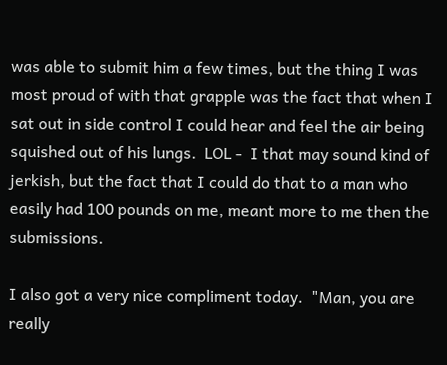was able to submit him a few times, but the thing I was most proud of with that grapple was the fact that when I sat out in side control I could hear and feel the air being squished out of his lungs.  LOL -  I that may sound kind of jerkish, but the fact that I could do that to a man who easily had 100 pounds on me, meant more to me then the submissions.

I also got a very nice compliment today.  "Man, you are really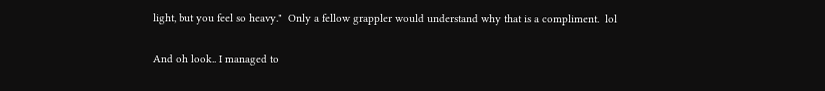light, but you feel so heavy."  Only a fellow grappler would understand why that is a compliment.  lol

And oh look.. I managed to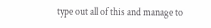type out all of this and manage to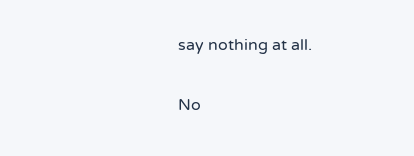say nothing at all.

No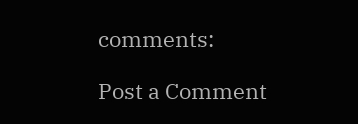comments:

Post a Comment